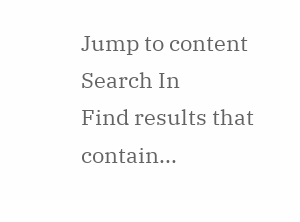Jump to content
Search In
Find results that contain...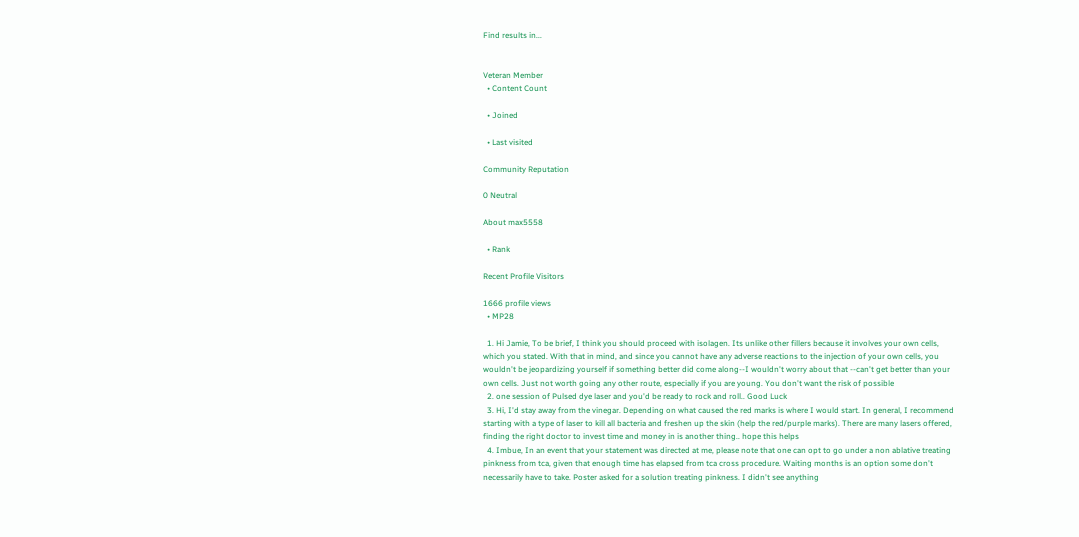Find results in...


Veteran Member
  • Content Count

  • Joined

  • Last visited

Community Reputation

0 Neutral

About max5558

  • Rank

Recent Profile Visitors

1666 profile views
  • MP28

  1. Hi Jamie, To be brief, I think you should proceed with isolagen. Its unlike other fillers because it involves your own cells, which you stated. With that in mind, and since you cannot have any adverse reactions to the injection of your own cells, you wouldn't be jeopardizing yourself if something better did come along--I wouldn't worry about that --can't get better than your own cells. Just not worth going any other route, especially if you are young. You don't want the risk of possible
  2. one session of Pulsed dye laser and you'd be ready to rock and roll.. Good Luck
  3. Hi, I'd stay away from the vinegar. Depending on what caused the red marks is where I would start. In general, I recommend starting with a type of laser to kill all bacteria and freshen up the skin (help the red/purple marks). There are many lasers offered, finding the right doctor to invest time and money in is another thing.. hope this helps
  4. Imbue, In an event that your statement was directed at me, please note that one can opt to go under a non ablative treating pinkness from tca, given that enough time has elapsed from tca cross procedure. Waiting months is an option some don't necessarily have to take. Poster asked for a solution treating pinkness. I didn't see anything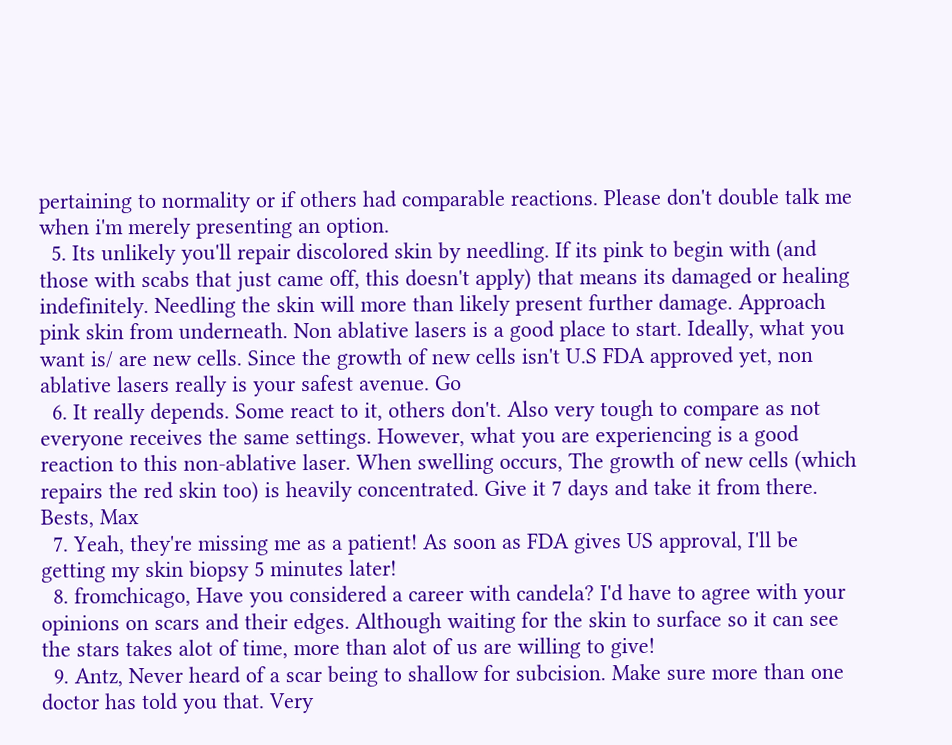pertaining to normality or if others had comparable reactions. Please don't double talk me when i'm merely presenting an option.
  5. Its unlikely you'll repair discolored skin by needling. If its pink to begin with (and those with scabs that just came off, this doesn't apply) that means its damaged or healing indefinitely. Needling the skin will more than likely present further damage. Approach pink skin from underneath. Non ablative lasers is a good place to start. Ideally, what you want is/ are new cells. Since the growth of new cells isn't U.S FDA approved yet, non ablative lasers really is your safest avenue. Go
  6. It really depends. Some react to it, others don't. Also very tough to compare as not everyone receives the same settings. However, what you are experiencing is a good reaction to this non-ablative laser. When swelling occurs, The growth of new cells (which repairs the red skin too) is heavily concentrated. Give it 7 days and take it from there. Bests, Max
  7. Yeah, they're missing me as a patient! As soon as FDA gives US approval, I'll be getting my skin biopsy 5 minutes later!
  8. fromchicago, Have you considered a career with candela? I'd have to agree with your opinions on scars and their edges. Although waiting for the skin to surface so it can see the stars takes alot of time, more than alot of us are willing to give!
  9. Antz, Never heard of a scar being to shallow for subcision. Make sure more than one doctor has told you that. Very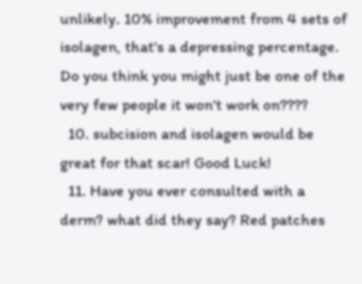unlikely. 10% improvement from 4 sets of isolagen, that's a depressing percentage. Do you think you might just be one of the very few people it won't work on????
  10. subcision and isolagen would be great for that scar! Good Luck!
  11. Have you ever consulted with a derm? what did they say? Red patches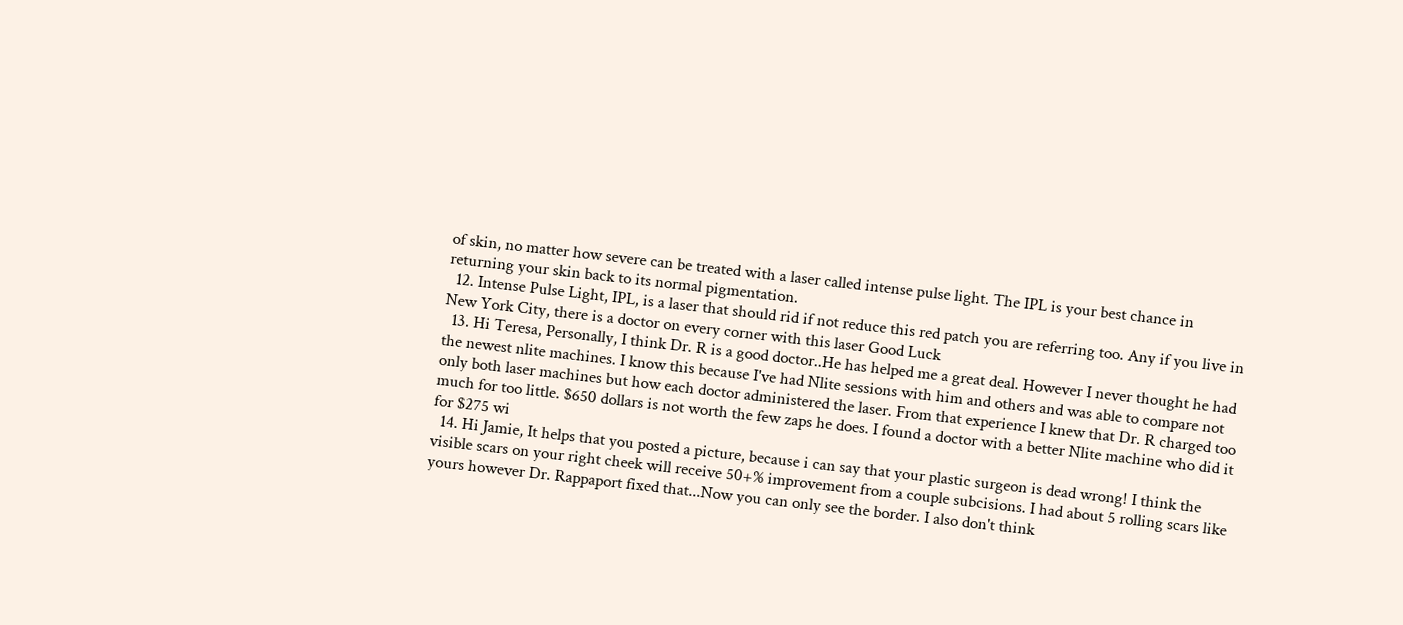of skin, no matter how severe can be treated with a laser called intense pulse light. The IPL is your best chance in returning your skin back to its normal pigmentation.
  12. Intense Pulse Light, IPL, is a laser that should rid if not reduce this red patch you are referring too. Any if you live in New York City, there is a doctor on every corner with this laser Good Luck
  13. Hi Teresa, Personally, I think Dr. R is a good doctor..He has helped me a great deal. However I never thought he had the newest nlite machines. I know this because I've had Nlite sessions with him and others and was able to compare not only both laser machines but how each doctor administered the laser. From that experience I knew that Dr. R charged too much for too little. $650 dollars is not worth the few zaps he does. I found a doctor with a better Nlite machine who did it for $275 wi
  14. Hi Jamie, It helps that you posted a picture, because i can say that your plastic surgeon is dead wrong! I think the visible scars on your right cheek will receive 50+% improvement from a couple subcisions. I had about 5 rolling scars like yours however Dr. Rappaport fixed that...Now you can only see the border. I also don't think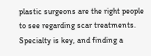plastic surgeons are the right people to see regarding scar treatments. Specialty is key, and finding a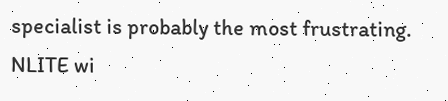specialist is probably the most frustrating. NLITE wi